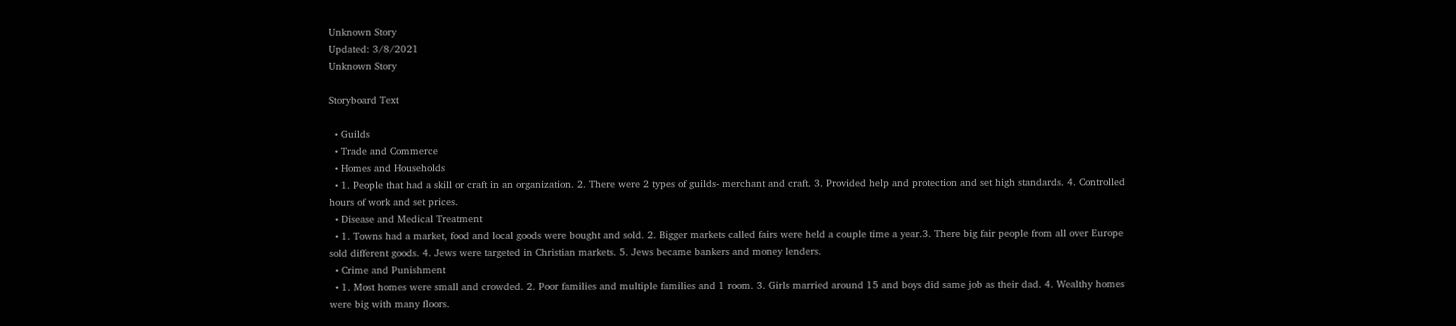Unknown Story
Updated: 3/8/2021
Unknown Story

Storyboard Text

  • Guilds
  • Trade and Commerce
  • Homes and Households
  • 1. People that had a skill or craft in an organization. 2. There were 2 types of guilds- merchant and craft. 3. Provided help and protection and set high standards. 4. Controlled hours of work and set prices.
  • Disease and Medical Treatment
  • 1. Towns had a market, food and local goods were bought and sold. 2. Bigger markets called fairs were held a couple time a year.3. There big fair people from all over Europe sold different goods. 4. Jews were targeted in Christian markets. 5. Jews became bankers and money lenders.
  • Crime and Punishment
  • 1. Most homes were small and crowded. 2. Poor families and multiple families and 1 room. 3. Girls married around 15 and boys did same job as their dad. 4. Wealthy homes were big with many floors.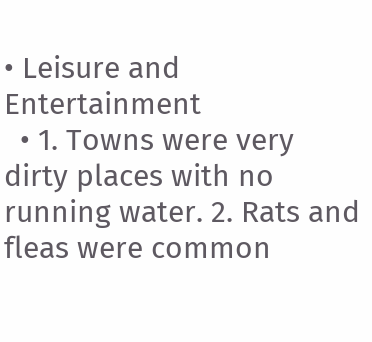• Leisure and Entertainment
  • 1. Towns were very dirty places with no running water. 2. Rats and fleas were common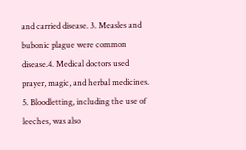and carried disease. 3. Measles and bubonic plague were common disease.4. Medical doctors used prayer, magic, and herbal medicines. 5. Bloodletting, including the use of leeches, was also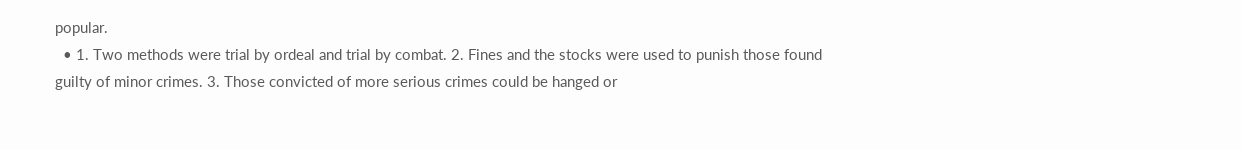popular.
  • 1. Two methods were trial by ordeal and trial by combat. 2. Fines and the stocks were used to punish those found guilty of minor crimes. 3. Those convicted of more serious crimes could be hanged or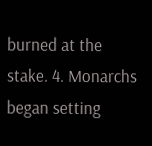burned at the stake. 4. Monarchs began setting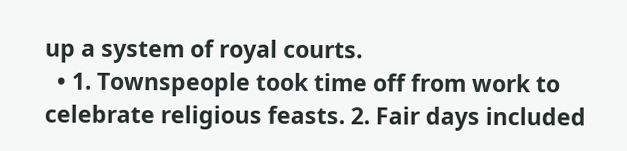up a system of royal courts.
  • 1. Townspeople took time off from work to celebrate religious feasts. 2. Fair days included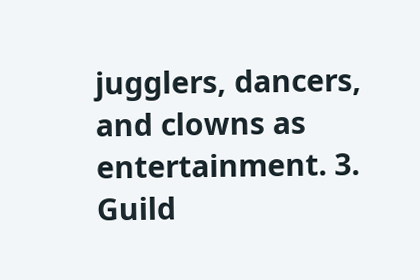jugglers, dancers, and clowns as entertainment. 3. Guild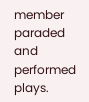member paraded and performed plays.